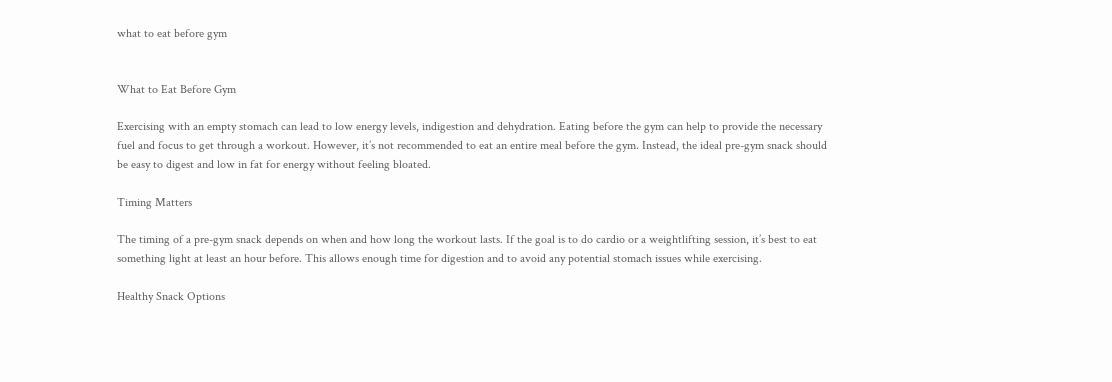what to eat before gym


What to Eat Before Gym

Exercising with an empty stomach can lead to low energy levels, indigestion and dehydration. Eating before the gym can help to provide the necessary fuel and focus to get through a workout. However, it’s not recommended to eat an entire meal before the gym. Instead, the ideal pre-gym snack should be easy to digest and low in fat for energy without feeling bloated.

Timing Matters

The timing of a pre-gym snack depends on when and how long the workout lasts. If the goal is to do cardio or a weightlifting session, it’s best to eat something light at least an hour before. This allows enough time for digestion and to avoid any potential stomach issues while exercising.

Healthy Snack Options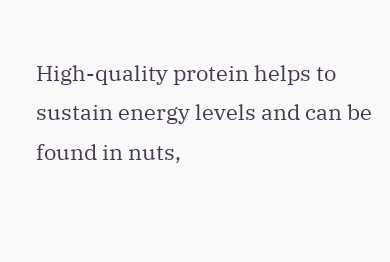High-quality protein helps to sustain energy levels and can be found in nuts,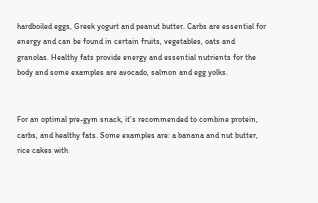hardboiled eggs, Greek yogurt and peanut butter. Carbs are essential for energy and can be found in certain fruits, vegetables, oats and granolas. Healthy fats provide energy and essential nutrients for the body and some examples are avocado, salmon and egg yolks.


For an optimal pre-gym snack, it’s recommended to combine protein, carbs, and healthy fats. Some examples are: a banana and nut butter, rice cakes with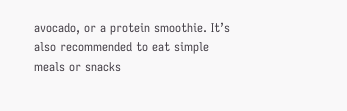avocado, or a protein smoothie. It’s also recommended to eat simple meals or snacks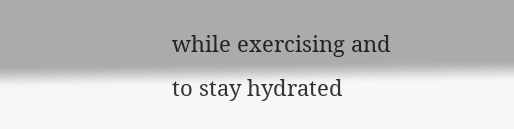while exercising and to stay hydrated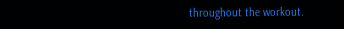throughout the workout.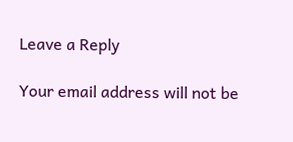Leave a Reply

Your email address will not be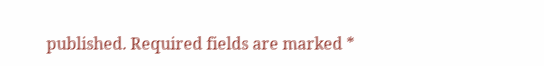published. Required fields are marked *